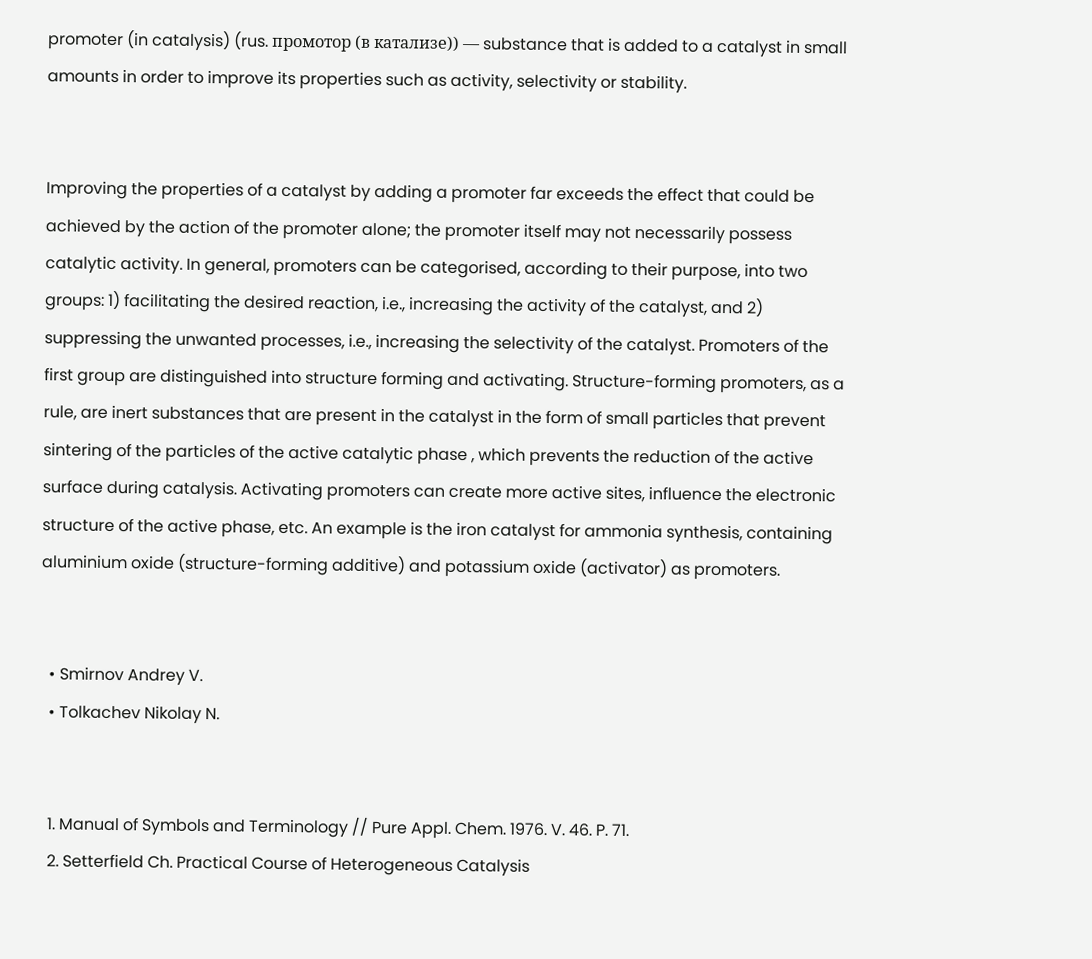promoter (in catalysis) (rus. промотор (в катализе)) — substance that is added to a catalyst in small amounts in order to improve its properties such as activity, selectivity or stability.


Improving the properties of a catalyst by adding a promoter far exceeds the effect that could be achieved by the action of the promoter alone; the promoter itself may not necessarily possess catalytic activity. In general, promoters can be categorised, according to their purpose, into two groups: 1) facilitating the desired reaction, i.e., increasing the activity of the catalyst, and 2) suppressing the unwanted processes, i.e., increasing the selectivity of the catalyst. Promoters of the first group are distinguished into structure forming and activating. Structure-forming promoters, as a rule, are inert substances that are present in the catalyst in the form of small particles that prevent sintering of the particles of the active catalytic phase , which prevents the reduction of the active surface during catalysis. Activating promoters can create more active sites, influence the electronic structure of the active phase, etc. An example is the iron catalyst for ammonia synthesis, containing aluminium oxide (structure-forming additive) and potassium oxide (activator) as promoters.


  • Smirnov Andrey V.
  • Tolkachev Nikolay N.


  1. Manual of Symbols and Terminology // Pure Appl. Chem. 1976. V. 46. P. 71.
  2. Setterfield Ch. Practical Course of Heterogeneous Catalysis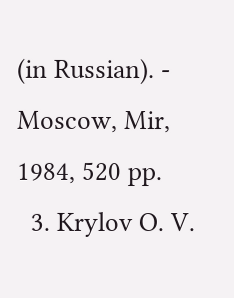(in Russian). - Moscow, Mir, 1984, 520 pp.
  3. Krylov O. V.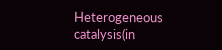Heterogeneous catalysis(in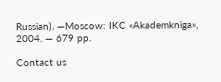Russian). —Moscow: IKC «Akademkniga», 2004. — 679 pp.

Contact us